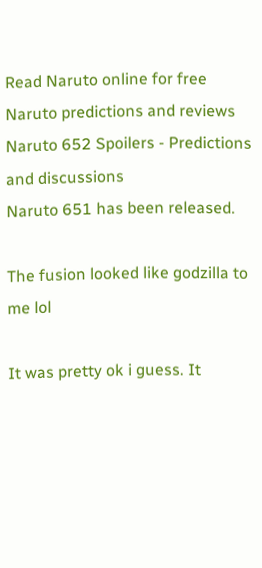Read Naruto online for free
Naruto predictions and reviews
Naruto 652 Spoilers - Predictions and discussions
Naruto 651 has been released.

The fusion looked like godzilla to me lol

It was pretty ok i guess. It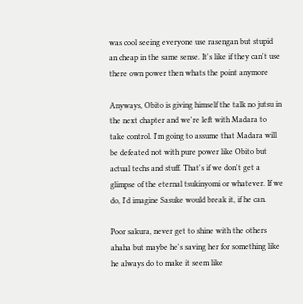was cool seeing everyone use rasengan but stupid an cheap in the same sense. It's like if they can't use there own power then whats the point anymore

Anyways, Obito is giving himself the talk no jutsu in the next chapter and we're left with Madara to take control. I'm going to assume that Madara will be defeated not with pure power like Obito but actual techs and stuff. That's if we don't get a glimpse of the eternal tsukinyomi or whatever. If we do, I'd imagine Sasuke would break it, if he can.

Poor sakura, never get to shine with the others ahaha but maybe he's saving her for something like he always do to make it seem like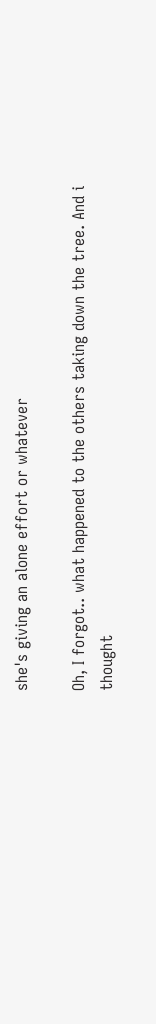she's giving an alone effort or whatever

Oh, I forgot.. what happened to the others taking down the tree. And i thought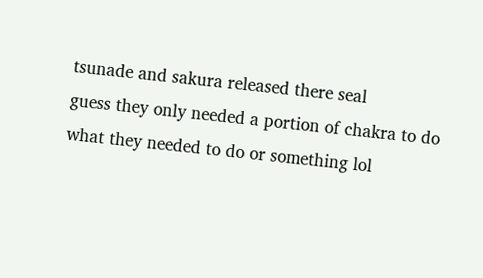tsunade and sakura released there seal
guess they only needed a portion of chakra to do what they needed to do or something lol